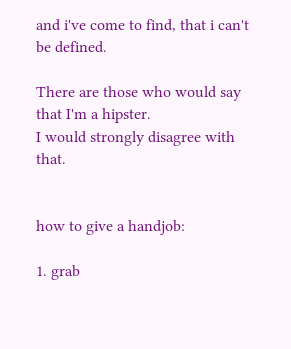and i've come to find, that i can't be defined.

There are those who would say that I'm a hipster.
I would strongly disagree with that.


how to give a handjob:

1. grab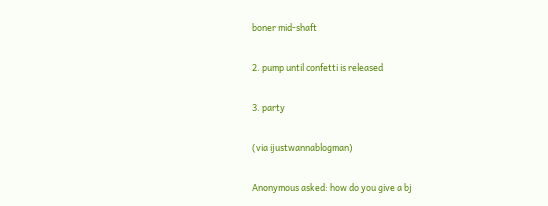boner mid-shaft

2. pump until confetti is released

3. party

(via ijustwannablogman)

Anonymous asked: how do you give a bj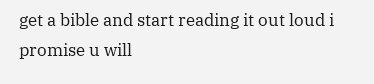get a bible and start reading it out loud i promise u will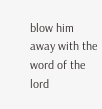blow him away with the word of the lord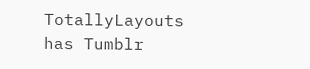TotallyLayouts has Tumblr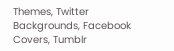Themes, Twitter Backgrounds, Facebook Covers, Tumblr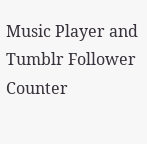Music Player and Tumblr Follower Counter